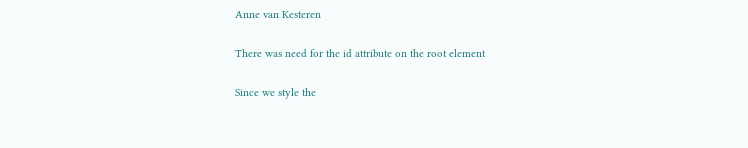Anne van Kesteren

There was need for the id attribute on the root element

Since we style the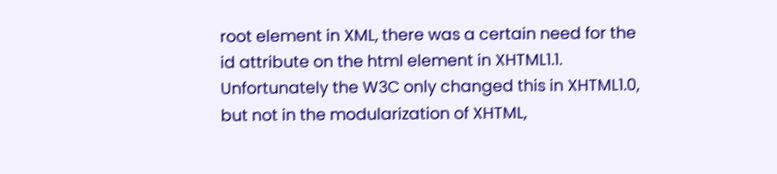root element in XML, there was a certain need for the id attribute on the html element in XHTML1.1. Unfortunately the W3C only changed this in XHTML1.0, but not in the modularization of XHTML,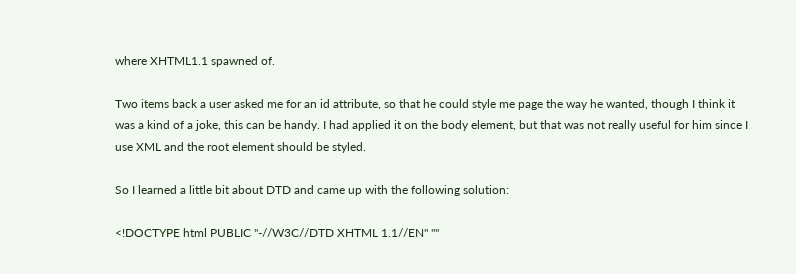where XHTML1.1 spawned of.

Two items back a user asked me for an id attribute, so that he could style me page the way he wanted, though I think it was a kind of a joke, this can be handy. I had applied it on the body element, but that was not really useful for him since I use XML and the root element should be styled.

So I learned a little bit about DTD and came up with the following solution:

<!DOCTYPE html PUBLIC "-//W3C//DTD XHTML 1.1//EN" ""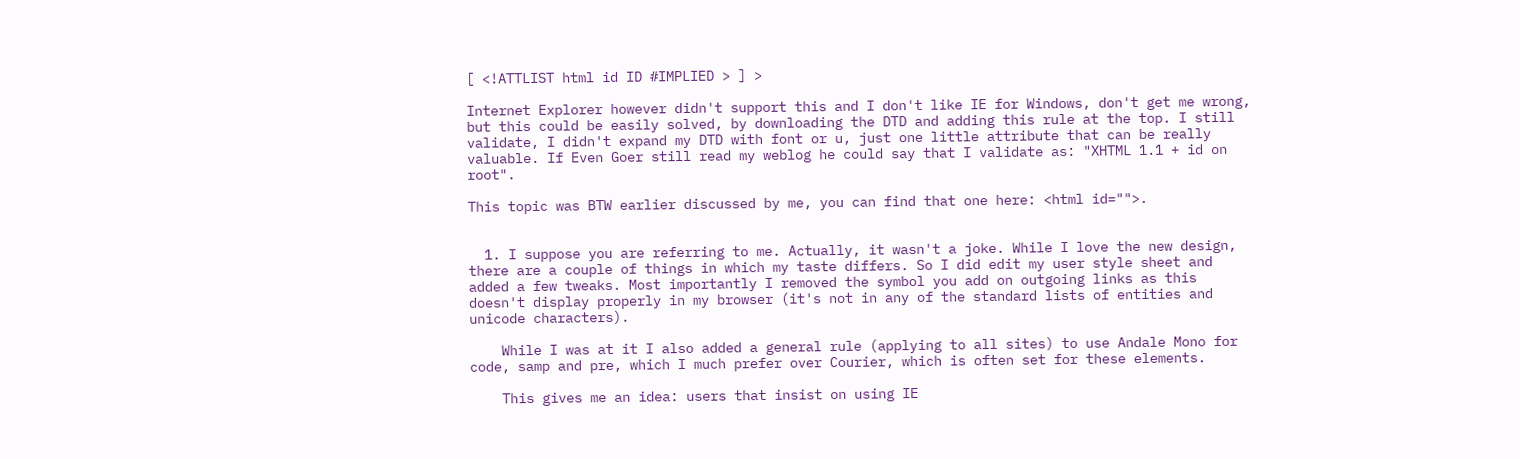[ <!ATTLIST html id ID #IMPLIED > ] >

Internet Explorer however didn't support this and I don't like IE for Windows, don't get me wrong, but this could be easily solved, by downloading the DTD and adding this rule at the top. I still validate, I didn't expand my DTD with font or u, just one little attribute that can be really valuable. If Even Goer still read my weblog he could say that I validate as: "XHTML 1.1 + id on root".

This topic was BTW earlier discussed by me, you can find that one here: <html id="">.


  1. I suppose you are referring to me. Actually, it wasn't a joke. While I love the new design, there are a couple of things in which my taste differs. So I did edit my user style sheet and added a few tweaks. Most importantly I removed the symbol you add on outgoing links as this doesn't display properly in my browser (it's not in any of the standard lists of entities and unicode characters).

    While I was at it I also added a general rule (applying to all sites) to use Andale Mono for code, samp and pre, which I much prefer over Courier, which is often set for these elements.

    This gives me an idea: users that insist on using IE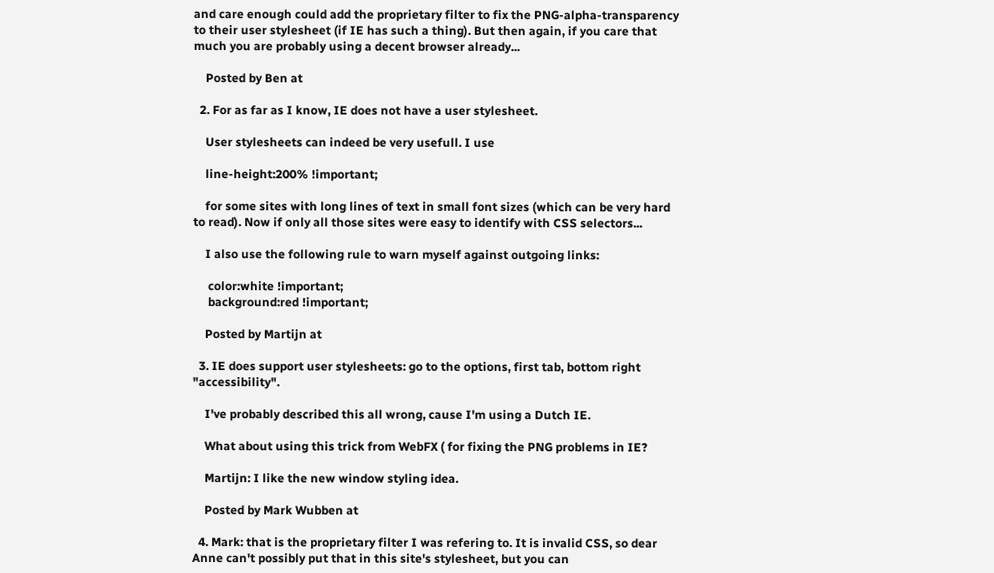and care enough could add the proprietary filter to fix the PNG-alpha-transparency to their user stylesheet (if IE has such a thing). But then again, if you care that much you are probably using a decent browser already...

    Posted by Ben at

  2. For as far as I know, IE does not have a user stylesheet.

    User stylesheets can indeed be very usefull. I use

    line-height:200% !important;

    for some sites with long lines of text in small font sizes (which can be very hard to read). Now if only all those sites were easy to identify with CSS selectors...

    I also use the following rule to warn myself against outgoing links:

     color:white !important;
     background:red !important;

    Posted by Martijn at

  3. IE does support user stylesheets: go to the options, first tab, bottom right "accessibility".

    I've probably described this all wrong, cause I'm using a Dutch IE.

    What about using this trick from WebFX ( for fixing the PNG problems in IE?

    Martijn: I like the new window styling idea.

    Posted by Mark Wubben at

  4. Mark: that is the proprietary filter I was refering to. It is invalid CSS, so dear Anne can't possibly put that in this site's stylesheet, but you can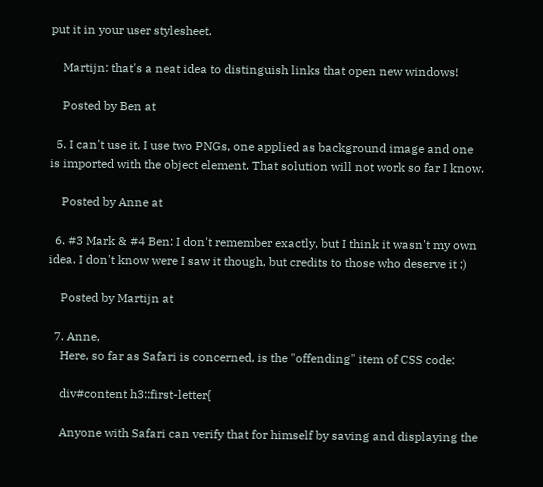put it in your user stylesheet.

    Martijn: that's a neat idea to distinguish links that open new windows!

    Posted by Ben at

  5. I can't use it. I use two PNGs, one applied as background image and one is imported with the object element. That solution will not work so far I know.

    Posted by Anne at

  6. #3 Mark & #4 Ben: I don't remember exactly, but I think it wasn't my own idea. I don't know were I saw it though, but credits to those who deserve it ;)

    Posted by Martijn at

  7. Anne,
    Here, so far as Safari is concerned, is the "offending" item of CSS code:

    div#content h3::first-letter{

    Anyone with Safari can verify that for himself by saving and displaying the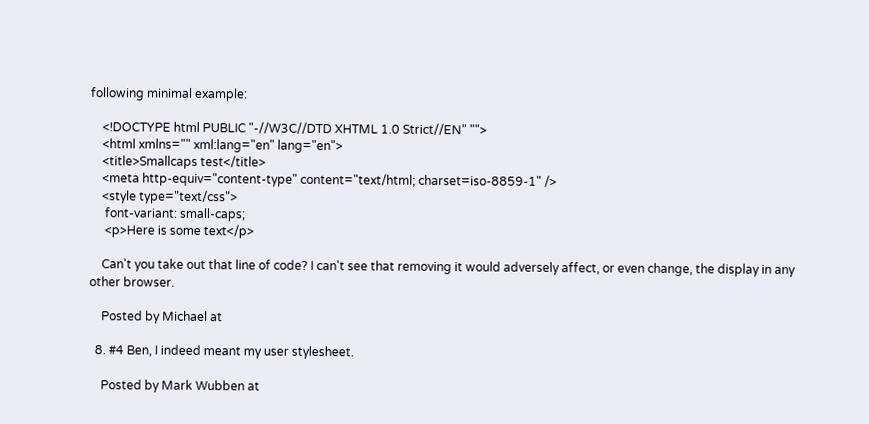following minimal example:

    <!DOCTYPE html PUBLIC "-//W3C//DTD XHTML 1.0 Strict//EN" "">
    <html xmlns="" xml:lang="en" lang="en">
    <title>Smallcaps test</title>
    <meta http-equiv="content-type" content="text/html; charset=iso-8859-1" />
    <style type="text/css">
     font-variant: small-caps;
     <p>Here is some text</p>

    Can't you take out that line of code? I can't see that removing it would adversely affect, or even change, the display in any other browser.

    Posted by Michael at

  8. #4 Ben, I indeed meant my user stylesheet.

    Posted by Mark Wubben at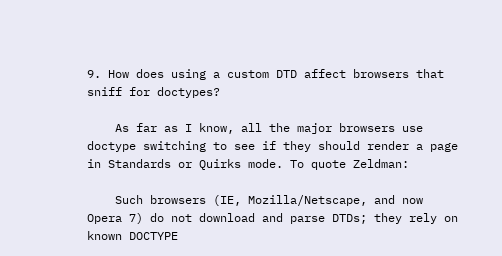9. How does using a custom DTD affect browsers that sniff for doctypes?

    As far as I know, all the major browsers use doctype switching to see if they should render a page in Standards or Quirks mode. To quote Zeldman:

    Such browsers (IE, Mozilla/Netscape, and now Opera 7) do not download and parse DTDs; they rely on known DOCTYPE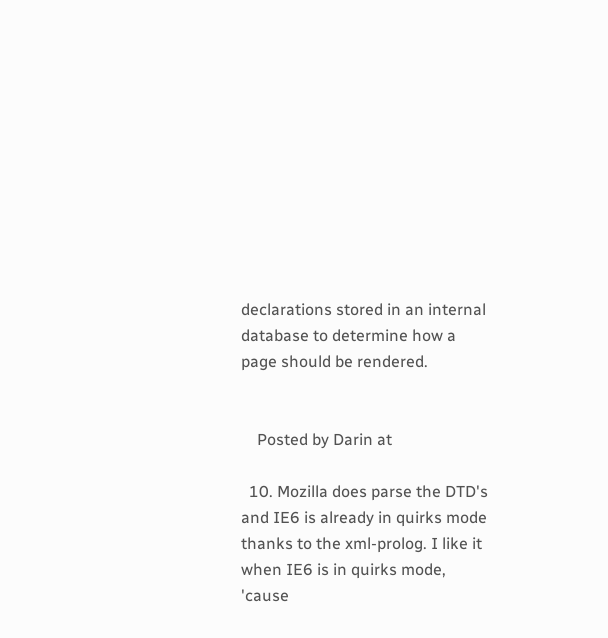declarations stored in an internal database to determine how a page should be rendered.


    Posted by Darin at

  10. Mozilla does parse the DTD's and IE6 is already in quirks mode thanks to the xml-prolog. I like it when IE6 is in quirks mode, 'cause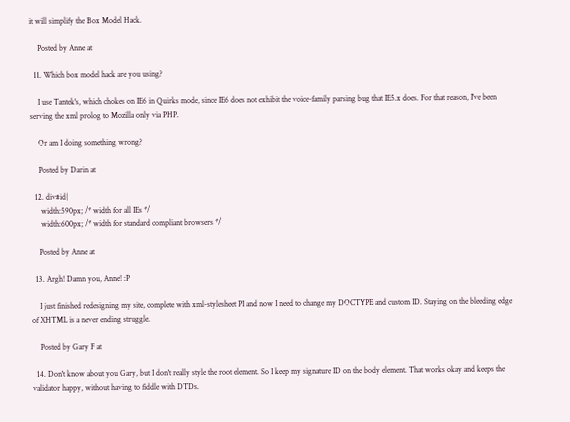it will simplify the Box Model Hack.

    Posted by Anne at

  11. Which box model hack are you using?

    I use Tantek's, which chokes on IE6 in Quirks mode, since IE6 does not exhibit the voice-family parsing bug that IE5.x does. For that reason, I've been serving the xml prolog to Mozilla only via PHP.

    Or am I doing something wrong?

    Posted by Darin at

  12. div#id{
     width:590px; /* width for all IEs */
     width:600px; /* width for standard compliant browsers */

    Posted by Anne at

  13. Argh! Damn you, Anne! :P

    I just finished redesigning my site, complete with xml-stylesheet PI and now I need to change my DOCTYPE and custom ID. Staying on the bleeding edge of XHTML is a never ending struggle.

    Posted by Gary F at

  14. Don't know about you Gary, but I don't really style the root element. So I keep my signature ID on the body element. That works okay and keeps the validator happy, without having to fiddle with DTDs.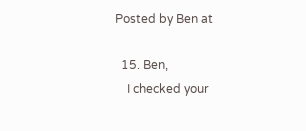Posted by Ben at

  15. Ben,
    I checked your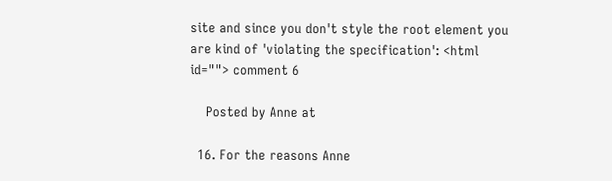site and since you don't style the root element you are kind of 'violating the specification': <html id=""> comment 6

    Posted by Anne at

  16. For the reasons Anne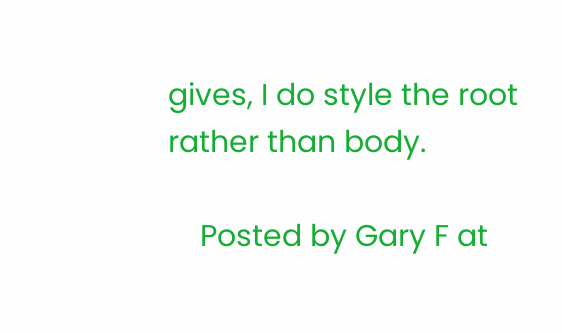gives, I do style the root rather than body.

    Posted by Gary F at